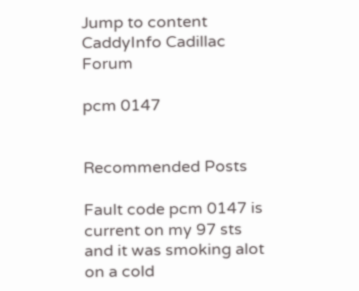Jump to content
CaddyInfo Cadillac Forum

pcm 0147


Recommended Posts

Fault code pcm 0147 is current on my 97 sts and it was smoking alot on a cold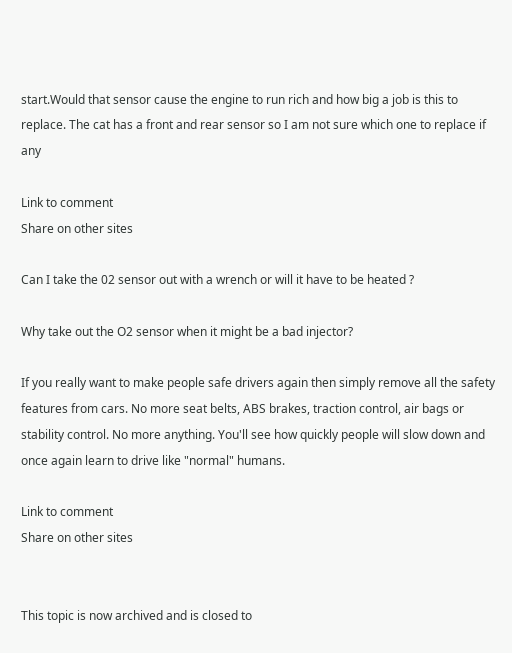start.Would that sensor cause the engine to run rich and how big a job is this to replace. The cat has a front and rear sensor so I am not sure which one to replace if any

Link to comment
Share on other sites

Can I take the 02 sensor out with a wrench or will it have to be heated ?

Why take out the O2 sensor when it might be a bad injector?

If you really want to make people safe drivers again then simply remove all the safety features from cars. No more seat belts, ABS brakes, traction control, air bags or stability control. No more anything. You'll see how quickly people will slow down and once again learn to drive like "normal" humans.

Link to comment
Share on other sites


This topic is now archived and is closed to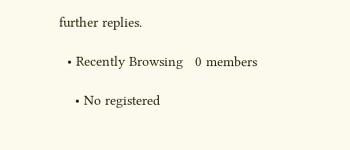further replies.

  • Recently Browsing   0 members

    • No registered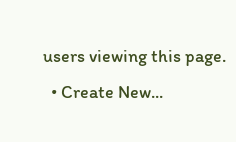users viewing this page.
  • Create New...